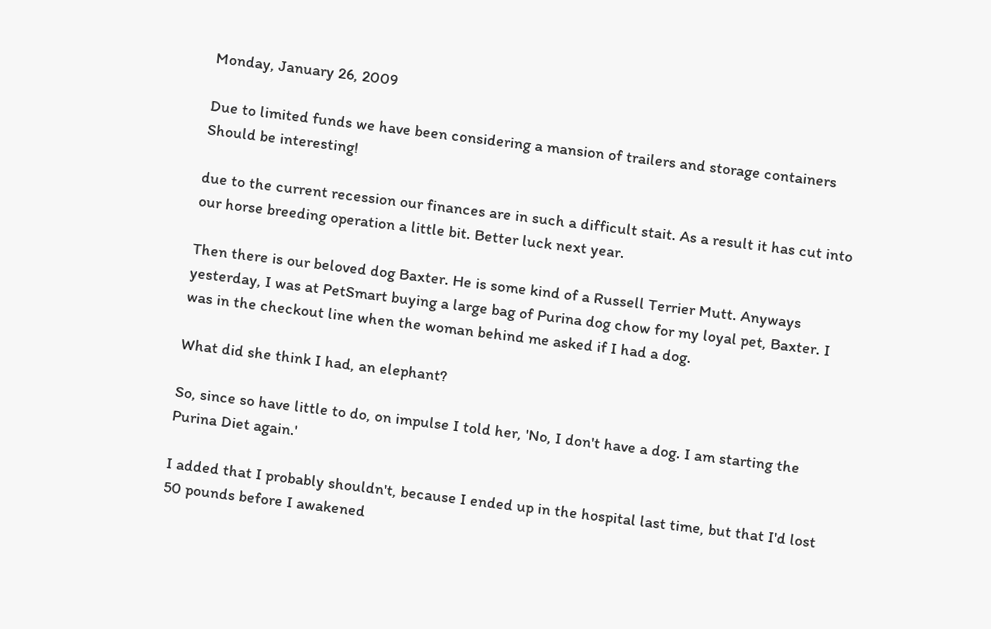Monday, January 26, 2009

Due to limited funds we have been considering a mansion of trailers and storage containers
Should be interesting!

due to the current recession our finances are in such a difficult stait. As a result it has cut into our horse breeding operation a little bit. Better luck next year.

Then there is our beloved dog Baxter. He is some kind of a Russell Terrier Mutt. Anyways yesterday, I was at PetSmart buying a large bag of Purina dog chow for my loyal pet, Baxter. I was in the checkout line when the woman behind me asked if I had a dog.

What did she think I had, an elephant?

So, since so have little to do, on impulse I told her, 'No, I don't have a dog. I am starting the Purina Diet again.'

I added that I probably shouldn't, because I ended up in the hospital last time, but that I'd lost 50 pounds before I awakened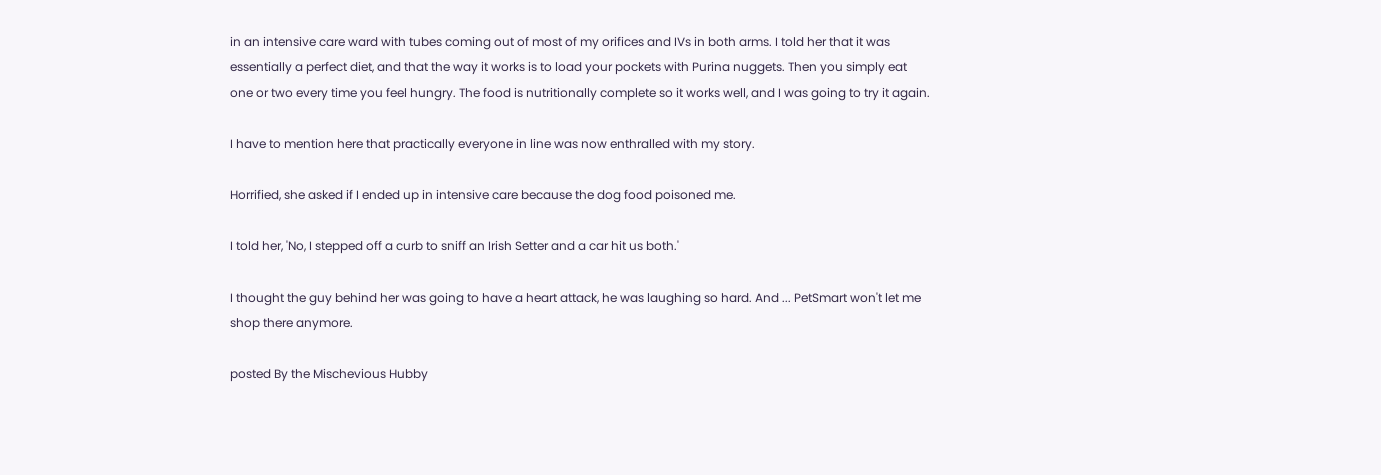in an intensive care ward with tubes coming out of most of my orifices and IVs in both arms. I told her that it was essentially a perfect diet, and that the way it works is to load your pockets with Purina nuggets. Then you simply eat one or two every time you feel hungry. The food is nutritionally complete so it works well, and I was going to try it again.

I have to mention here that practically everyone in line was now enthralled with my story.

Horrified, she asked if I ended up in intensive care because the dog food poisoned me.

I told her, 'No, I stepped off a curb to sniff an Irish Setter and a car hit us both.'

I thought the guy behind her was going to have a heart attack, he was laughing so hard. And ... PetSmart won't let me shop there anymore.

posted By the Mischevious Hubby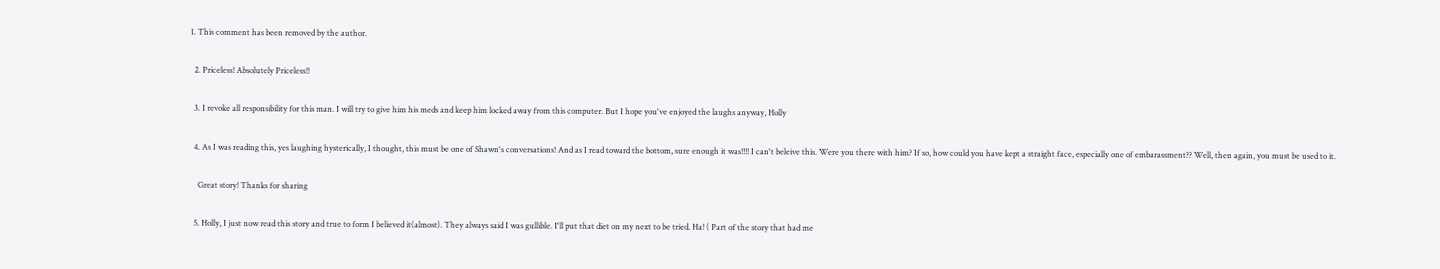1. This comment has been removed by the author.

  2. Priceless! Absolutely Priceless!!

  3. I revoke all responsibility for this man. I will try to give him his meds and keep him locked away from this computer. But I hope you've enjoyed the laughs anyway, Holly

  4. As I was reading this, yes laughing hysterically, I thought, this must be one of Shawn's conversations! And as I read toward the bottom, sure enough it was!!!! I can't beleive this. Were you there with him? If so, how could you have kept a straight face, especially one of embarassment?? Well, then again, you must be used to it.

    Great story! Thanks for sharing

  5. Holly, I just now read this story and true to form I believed it(almost). They always said I was gullible. I'll put that diet on my next to be tried. Ha! ( Part of the story that had me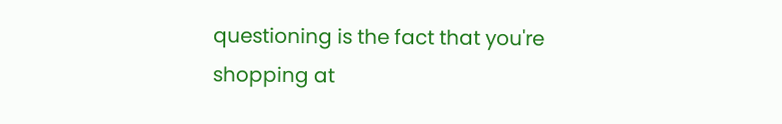questioning is the fact that you're shopping at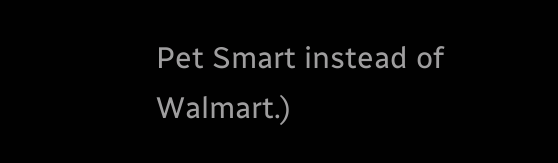Pet Smart instead of Walmart.)